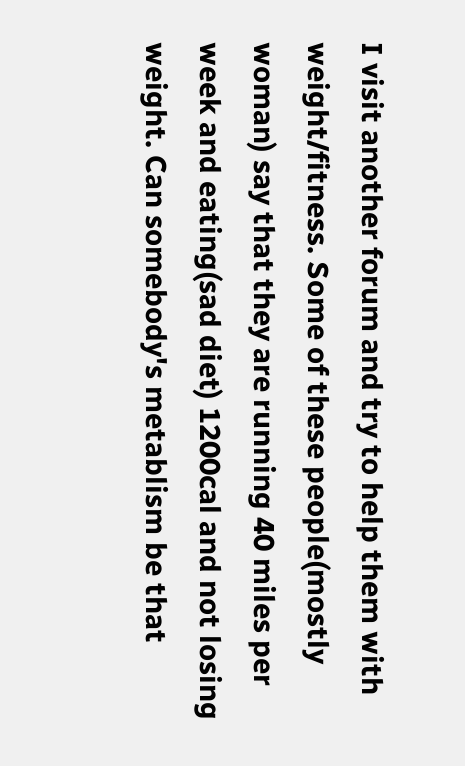I visit another forum and try to help them with weight/fitness. Some of these people(mostly woman) say that they are running 40 miles per week and eating(sad diet) 1200cal and not losing weight. Can somebody's metablism be that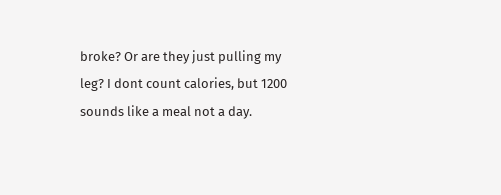broke? Or are they just pulling my leg? I dont count calories, but 1200 sounds like a meal not a day.